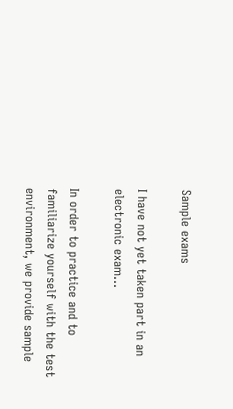Sample exams

I have not yet taken part in an electronic exam…

In order to practice and to familiarize yourself with the test environment, we provide sample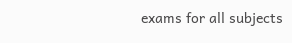exams for all subjects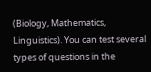(Biology, Mathematics, Linguistics). You can test several types of questions in the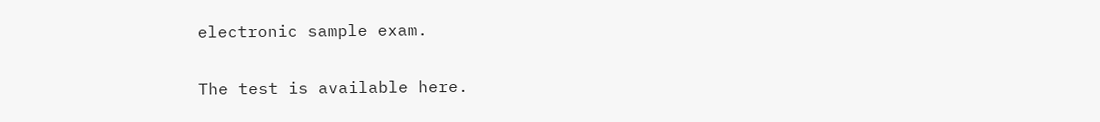electronic sample exam.

The test is available here.